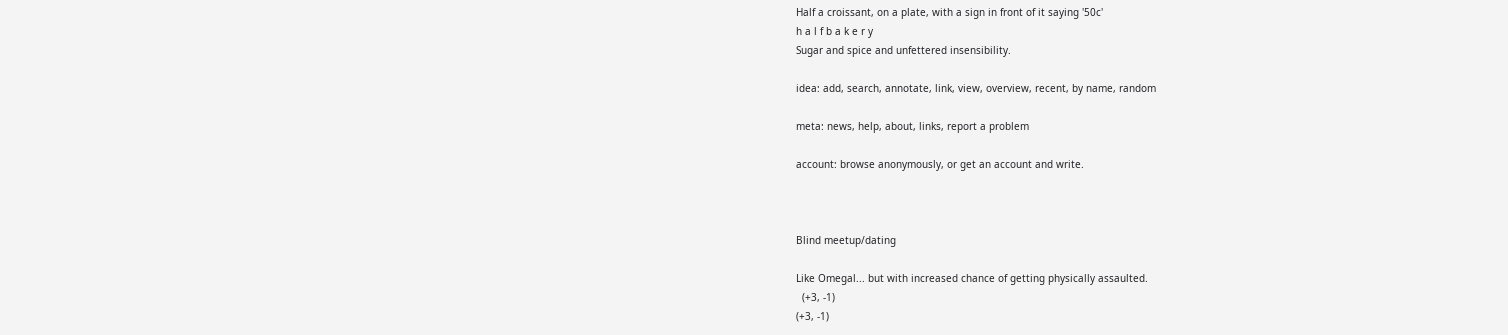Half a croissant, on a plate, with a sign in front of it saying '50c'
h a l f b a k e r y
Sugar and spice and unfettered insensibility.

idea: add, search, annotate, link, view, overview, recent, by name, random

meta: news, help, about, links, report a problem

account: browse anonymously, or get an account and write.



Blind meetup/dating

Like Omegal... but with increased chance of getting physically assaulted.
  (+3, -1)
(+3, -1)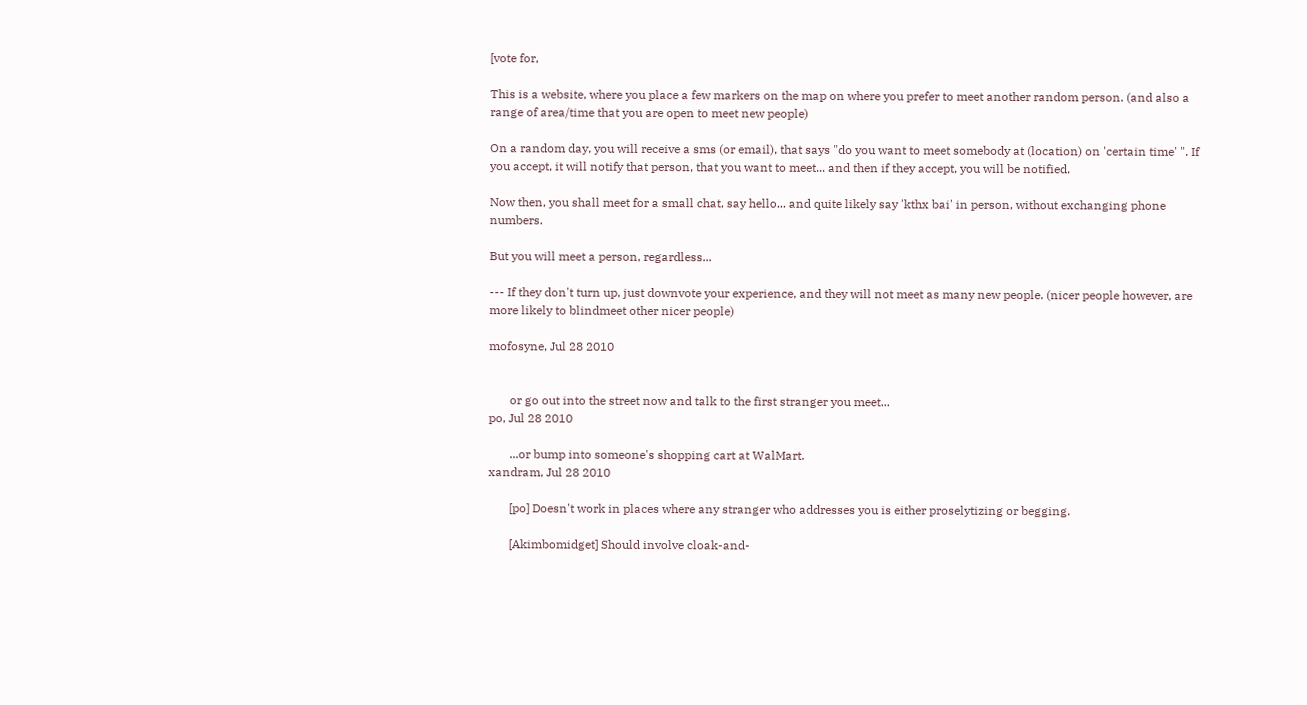[vote for,

This is a website, where you place a few markers on the map on where you prefer to meet another random person. (and also a range of area/time that you are open to meet new people)

On a random day, you will receive a sms (or email), that says "do you want to meet somebody at (location) on 'certain time' ". If you accept, it will notify that person, that you want to meet... and then if they accept, you will be notified.

Now then, you shall meet for a small chat, say hello... and quite likely say 'kthx bai' in person, without exchanging phone numbers.

But you will meet a person, regardless...

--- If they don't turn up, just downvote your experience, and they will not meet as many new people. (nicer people however, are more likely to blindmeet other nicer people)

mofosyne, Jul 28 2010


       or go out into the street now and talk to the first stranger you meet...
po, Jul 28 2010

       ...or bump into someone's shopping cart at WalMart.
xandram, Jul 28 2010

       [po] Doesn't work in places where any stranger who addresses you is either proselytizing or begging.

       [Akimbomidget] Should involve cloak-and-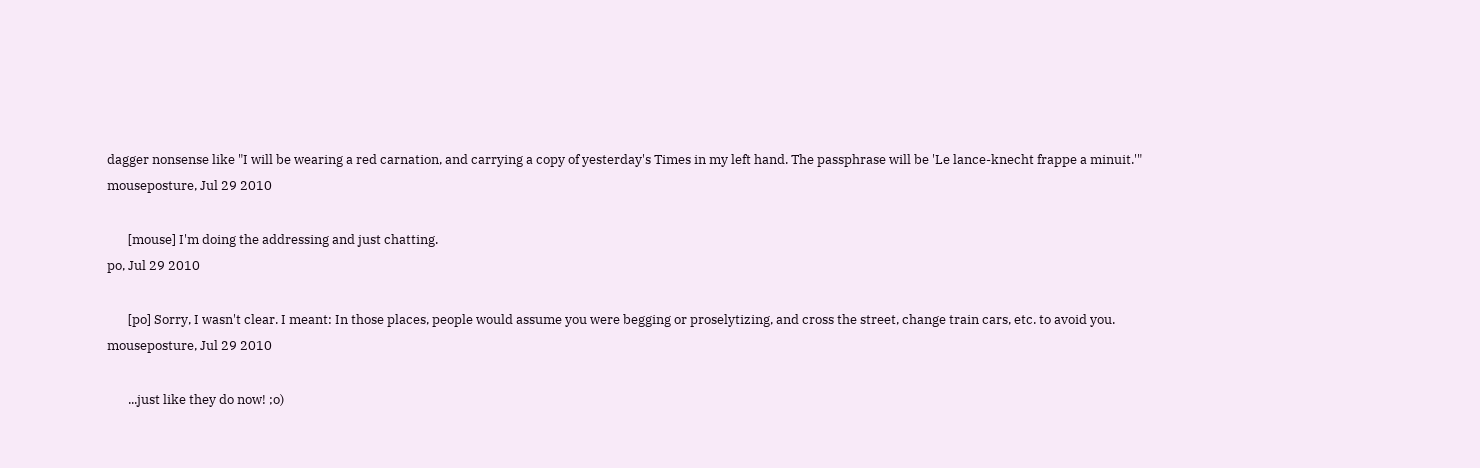dagger nonsense like "I will be wearing a red carnation, and carrying a copy of yesterday's Times in my left hand. The passphrase will be 'Le lance-knecht frappe a minuit.'"
mouseposture, Jul 29 2010

       [mouse] I'm doing the addressing and just chatting.
po, Jul 29 2010

       [po] Sorry, I wasn't clear. I meant: In those places, people would assume you were begging or proselytizing, and cross the street, change train cars, etc. to avoid you.
mouseposture, Jul 29 2010

       ...just like they do now! ;o)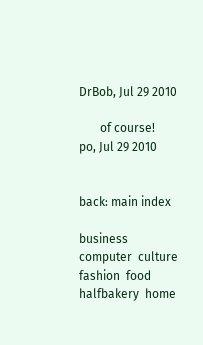DrBob, Jul 29 2010

       of course!
po, Jul 29 2010


back: main index

business  computer  culture  fashion  food  halfbakery  home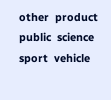other  product  public  science  sport  vehicle